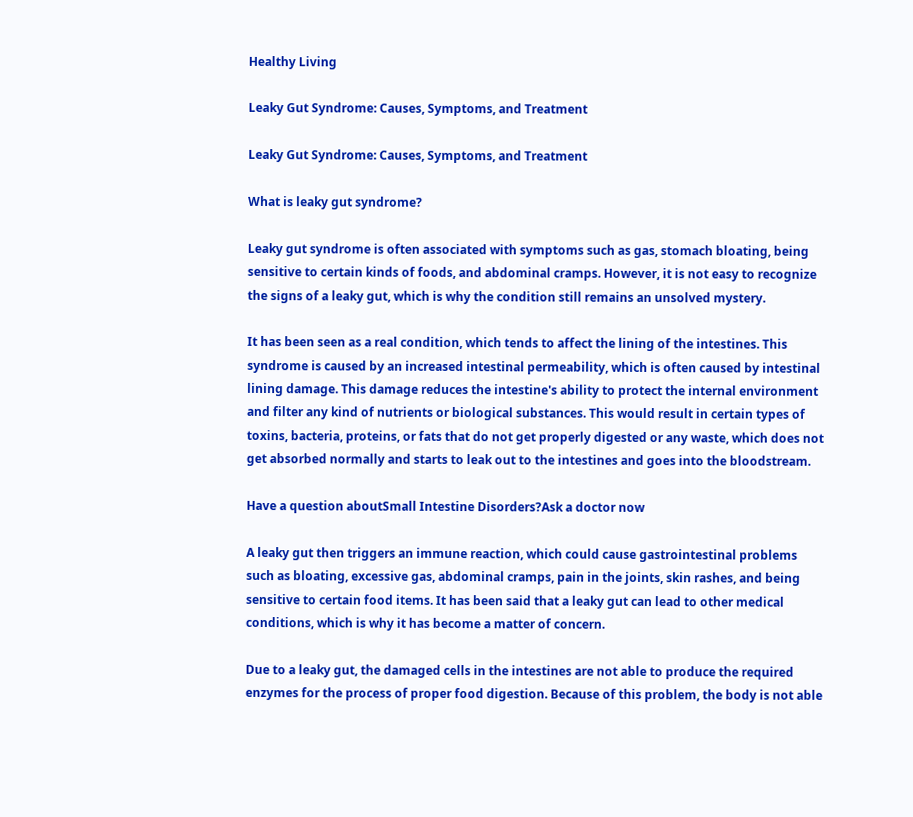Healthy Living

Leaky Gut Syndrome: Causes, Symptoms, and Treatment

Leaky Gut Syndrome: Causes, Symptoms, and Treatment

What is leaky gut syndrome?

Leaky gut syndrome is often associated with symptoms such as gas, stomach bloating, being sensitive to certain kinds of foods, and abdominal cramps. However, it is not easy to recognize the signs of a leaky gut, which is why the condition still remains an unsolved mystery.

It has been seen as a real condition, which tends to affect the lining of the intestines. This syndrome is caused by an increased intestinal permeability, which is often caused by intestinal lining damage. This damage reduces the intestine's ability to protect the internal environment and filter any kind of nutrients or biological substances. This would result in certain types of toxins, bacteria, proteins, or fats that do not get properly digested or any waste, which does not get absorbed normally and starts to leak out to the intestines and goes into the bloodstream.

Have a question aboutSmall Intestine Disorders?Ask a doctor now

A leaky gut then triggers an immune reaction, which could cause gastrointestinal problems such as bloating, excessive gas, abdominal cramps, pain in the joints, skin rashes, and being sensitive to certain food items. It has been said that a leaky gut can lead to other medical conditions, which is why it has become a matter of concern.

Due to a leaky gut, the damaged cells in the intestines are not able to produce the required enzymes for the process of proper food digestion. Because of this problem, the body is not able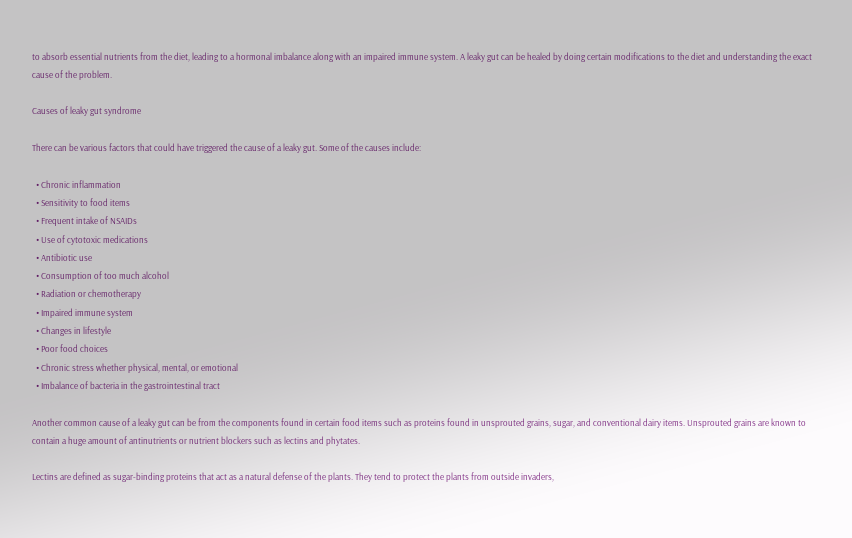to absorb essential nutrients from the diet, leading to a hormonal imbalance along with an impaired immune system. A leaky gut can be healed by doing certain modifications to the diet and understanding the exact cause of the problem.

Causes of leaky gut syndrome

There can be various factors that could have triggered the cause of a leaky gut. Some of the causes include:

  • Chronic inflammation
  • Sensitivity to food items
  • Frequent intake of NSAIDs
  • Use of cytotoxic medications
  • Antibiotic use
  • Consumption of too much alcohol
  • Radiation or chemotherapy
  • Impaired immune system
  • Changes in lifestyle
  • Poor food choices
  • Chronic stress whether physical, mental, or emotional
  • Imbalance of bacteria in the gastrointestinal tract

Another common cause of a leaky gut can be from the components found in certain food items such as proteins found in unsprouted grains, sugar, and conventional dairy items. Unsprouted grains are known to contain a huge amount of antinutrients or nutrient blockers such as lectins and phytates.

Lectins are defined as sugar-binding proteins that act as a natural defense of the plants. They tend to protect the plants from outside invaders,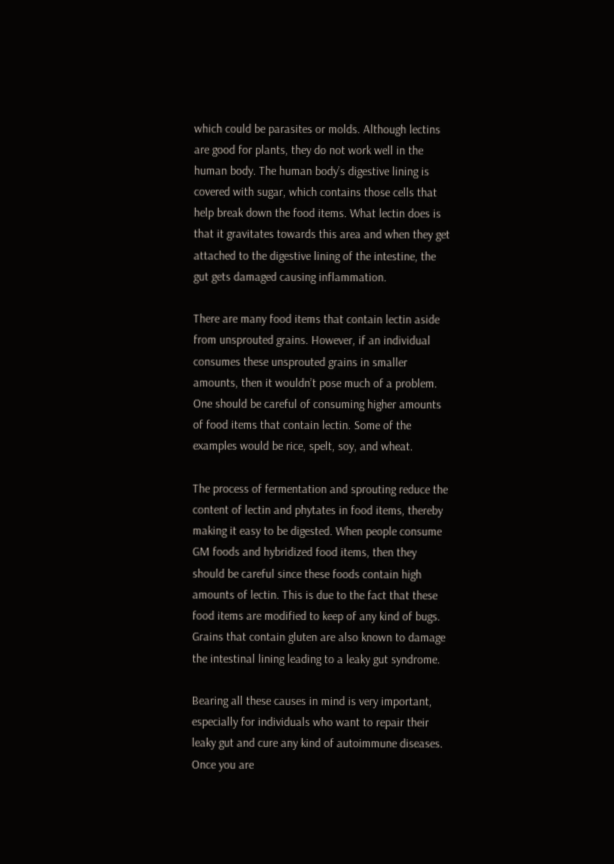which could be parasites or molds. Although lectins are good for plants, they do not work well in the human body. The human body’s digestive lining is covered with sugar, which contains those cells that help break down the food items. What lectin does is that it gravitates towards this area and when they get attached to the digestive lining of the intestine, the gut gets damaged causing inflammation.

There are many food items that contain lectin aside from unsprouted grains. However, if an individual consumes these unsprouted grains in smaller amounts, then it wouldn’t pose much of a problem. One should be careful of consuming higher amounts of food items that contain lectin. Some of the examples would be rice, spelt, soy, and wheat.

The process of fermentation and sprouting reduce the content of lectin and phytates in food items, thereby making it easy to be digested. When people consume GM foods and hybridized food items, then they should be careful since these foods contain high amounts of lectin. This is due to the fact that these food items are modified to keep of any kind of bugs. Grains that contain gluten are also known to damage the intestinal lining leading to a leaky gut syndrome.

Bearing all these causes in mind is very important, especially for individuals who want to repair their leaky gut and cure any kind of autoimmune diseases. Once you are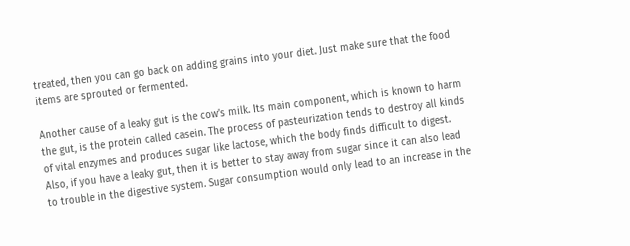treated, then you can go back on adding grains into your diet. Just make sure that the food items are sprouted or fermented.

Another cause of a leaky gut is the cow’s milk. Its main component, which is known to harm the gut, is the protein called casein. The process of pasteurization tends to destroy all kinds of vital enzymes and produces sugar like lactose, which the body finds difficult to digest. Also, if you have a leaky gut, then it is better to stay away from sugar since it can also lead to trouble in the digestive system. Sugar consumption would only lead to an increase in the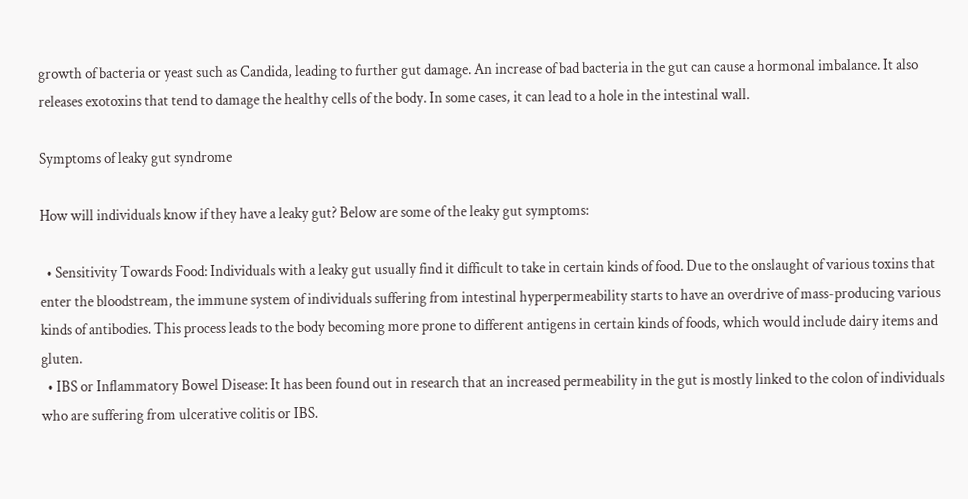growth of bacteria or yeast such as Candida, leading to further gut damage. An increase of bad bacteria in the gut can cause a hormonal imbalance. It also releases exotoxins that tend to damage the healthy cells of the body. In some cases, it can lead to a hole in the intestinal wall.

Symptoms of leaky gut syndrome

How will individuals know if they have a leaky gut? Below are some of the leaky gut symptoms:

  • Sensitivity Towards Food: Individuals with a leaky gut usually find it difficult to take in certain kinds of food. Due to the onslaught of various toxins that enter the bloodstream, the immune system of individuals suffering from intestinal hyperpermeability starts to have an overdrive of mass-producing various kinds of antibodies. This process leads to the body becoming more prone to different antigens in certain kinds of foods, which would include dairy items and gluten.
  • IBS or Inflammatory Bowel Disease: It has been found out in research that an increased permeability in the gut is mostly linked to the colon of individuals who are suffering from ulcerative colitis or IBS.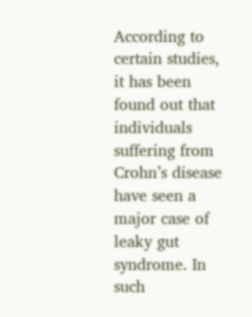According to certain studies, it has been found out that individuals suffering from Crohn’s disease have seen a major case of leaky gut syndrome. In such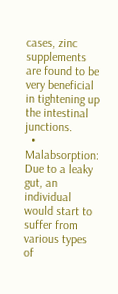cases, zinc supplements are found to be very beneficial in tightening up the intestinal junctions.
  • Malabsorption: Due to a leaky gut, an individual would start to suffer from various types of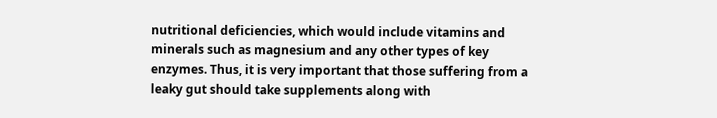nutritional deficiencies, which would include vitamins and minerals such as magnesium and any other types of key enzymes. Thus, it is very important that those suffering from a leaky gut should take supplements along with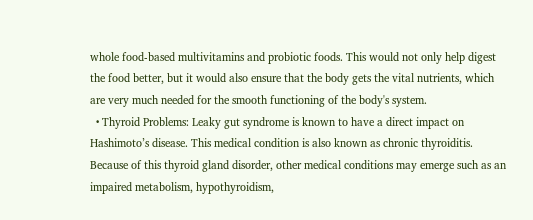whole food-based multivitamins and probiotic foods. This would not only help digest the food better, but it would also ensure that the body gets the vital nutrients, which are very much needed for the smooth functioning of the body's system.
  • Thyroid Problems: Leaky gut syndrome is known to have a direct impact on Hashimoto’s disease. This medical condition is also known as chronic thyroiditis. Because of this thyroid gland disorder, other medical conditions may emerge such as an impaired metabolism, hypothyroidism,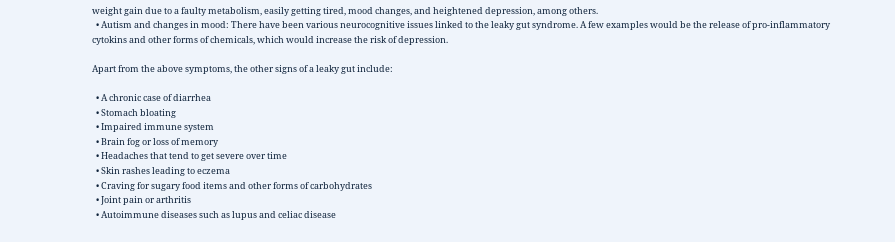weight gain due to a faulty metabolism, easily getting tired, mood changes, and heightened depression, among others.
  • Autism and changes in mood: There have been various neurocognitive issues linked to the leaky gut syndrome. A few examples would be the release of pro-inflammatory cytokins and other forms of chemicals, which would increase the risk of depression.

Apart from the above symptoms, the other signs of a leaky gut include:

  • A chronic case of diarrhea
  • Stomach bloating
  • Impaired immune system
  • Brain fog or loss of memory
  • Headaches that tend to get severe over time
  • Skin rashes leading to eczema
  • Craving for sugary food items and other forms of carbohydrates
  • Joint pain or arthritis
  • Autoimmune diseases such as lupus and celiac disease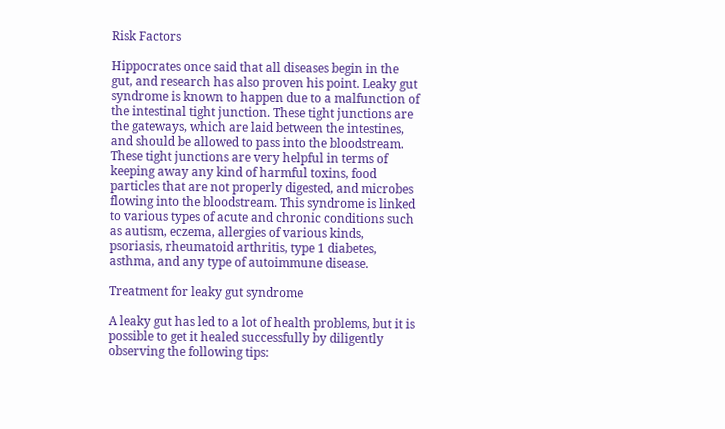Risk Factors

Hippocrates once said that all diseases begin in the gut, and research has also proven his point. Leaky gut syndrome is known to happen due to a malfunction of the intestinal tight junction. These tight junctions are the gateways, which are laid between the intestines, and should be allowed to pass into the bloodstream. These tight junctions are very helpful in terms of keeping away any kind of harmful toxins, food particles that are not properly digested, and microbes flowing into the bloodstream. This syndrome is linked to various types of acute and chronic conditions such as autism, eczema, allergies of various kinds, psoriasis, rheumatoid arthritis, type 1 diabetes, asthma, and any type of autoimmune disease.

Treatment for leaky gut syndrome

A leaky gut has led to a lot of health problems, but it is possible to get it healed successfully by diligently observing the following tips: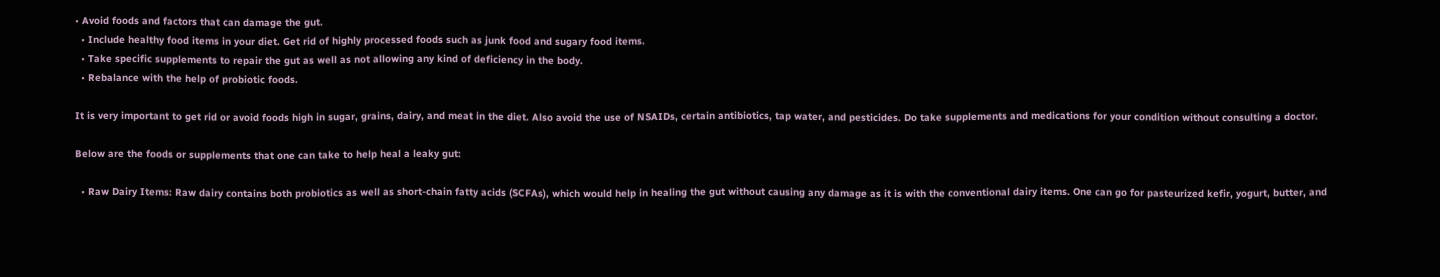• Avoid foods and factors that can damage the gut.
  • Include healthy food items in your diet. Get rid of highly processed foods such as junk food and sugary food items.
  • Take specific supplements to repair the gut as well as not allowing any kind of deficiency in the body.
  • Rebalance with the help of probiotic foods.

It is very important to get rid or avoid foods high in sugar, grains, dairy, and meat in the diet. Also avoid the use of NSAIDs, certain antibiotics, tap water, and pesticides. Do take supplements and medications for your condition without consulting a doctor.

Below are the foods or supplements that one can take to help heal a leaky gut:

  • Raw Dairy Items: Raw dairy contains both probiotics as well as short-chain fatty acids (SCFAs), which would help in healing the gut without causing any damage as it is with the conventional dairy items. One can go for pasteurized kefir, yogurt, butter, and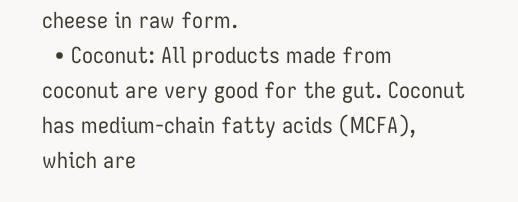cheese in raw form.
  • Coconut: All products made from coconut are very good for the gut. Coconut has medium-chain fatty acids (MCFA), which are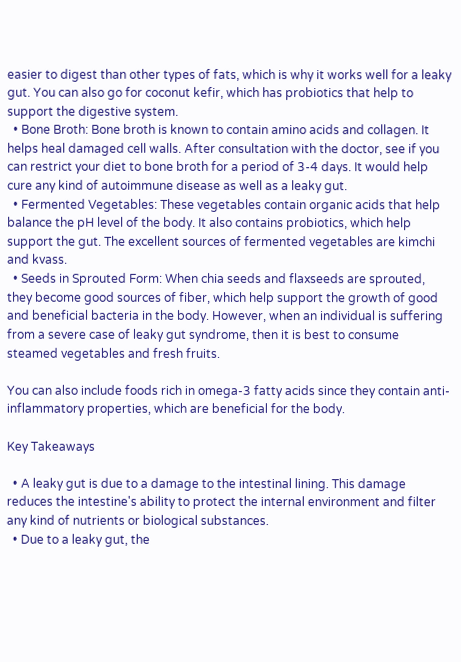easier to digest than other types of fats, which is why it works well for a leaky gut. You can also go for coconut kefir, which has probiotics that help to support the digestive system.
  • Bone Broth: Bone broth is known to contain amino acids and collagen. It helps heal damaged cell walls. After consultation with the doctor, see if you can restrict your diet to bone broth for a period of 3-4 days. It would help cure any kind of autoimmune disease as well as a leaky gut.
  • Fermented Vegetables: These vegetables contain organic acids that help balance the pH level of the body. It also contains probiotics, which help support the gut. The excellent sources of fermented vegetables are kimchi and kvass.
  • Seeds in Sprouted Form: When chia seeds and flaxseeds are sprouted, they become good sources of fiber, which help support the growth of good and beneficial bacteria in the body. However, when an individual is suffering from a severe case of leaky gut syndrome, then it is best to consume steamed vegetables and fresh fruits.

You can also include foods rich in omega-3 fatty acids since they contain anti-inflammatory properties, which are beneficial for the body.

Key Takeaways

  • A leaky gut is due to a damage to the intestinal lining. This damage reduces the intestine's ability to protect the internal environment and filter any kind of nutrients or biological substances.
  • Due to a leaky gut, the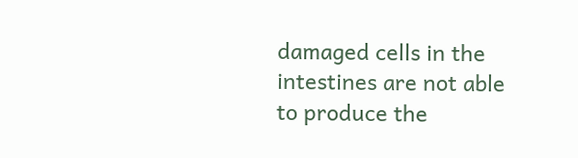damaged cells in the intestines are not able to produce the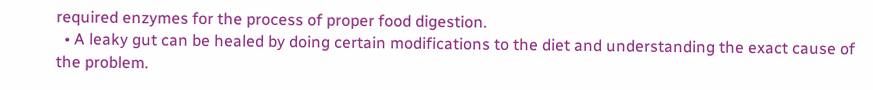required enzymes for the process of proper food digestion.
  • A leaky gut can be healed by doing certain modifications to the diet and understanding the exact cause of the problem.